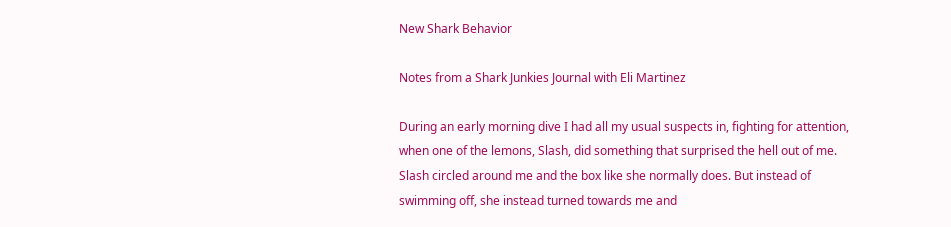New Shark Behavior

Notes from a Shark Junkies Journal with Eli Martinez

During an early morning dive I had all my usual suspects in, fighting for attention, when one of the lemons, Slash, did something that surprised the hell out of me. Slash circled around me and the box like she normally does. But instead of swimming off, she instead turned towards me and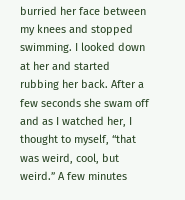burried her face between my knees and stopped swimming. I looked down at her and started rubbing her back. After a few seconds she swam off and as I watched her, I thought to myself, “that was weird, cool, but weird.” A few minutes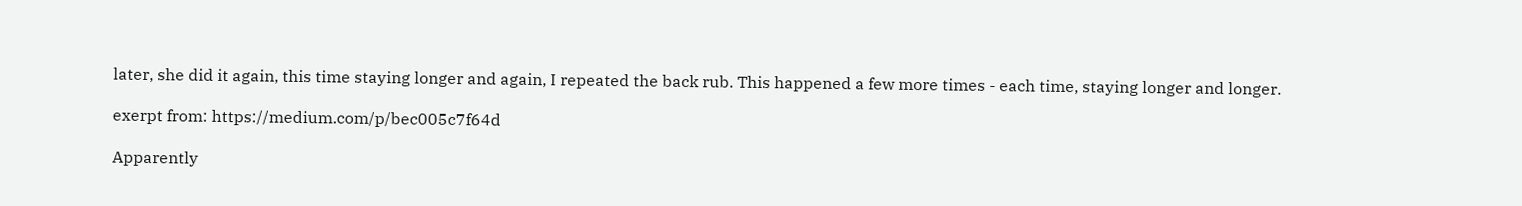later, she did it again, this time staying longer and again, I repeated the back rub. This happened a few more times - each time, staying longer and longer.

exerpt from: https://medium.com/p/bec005c7f64d

Apparently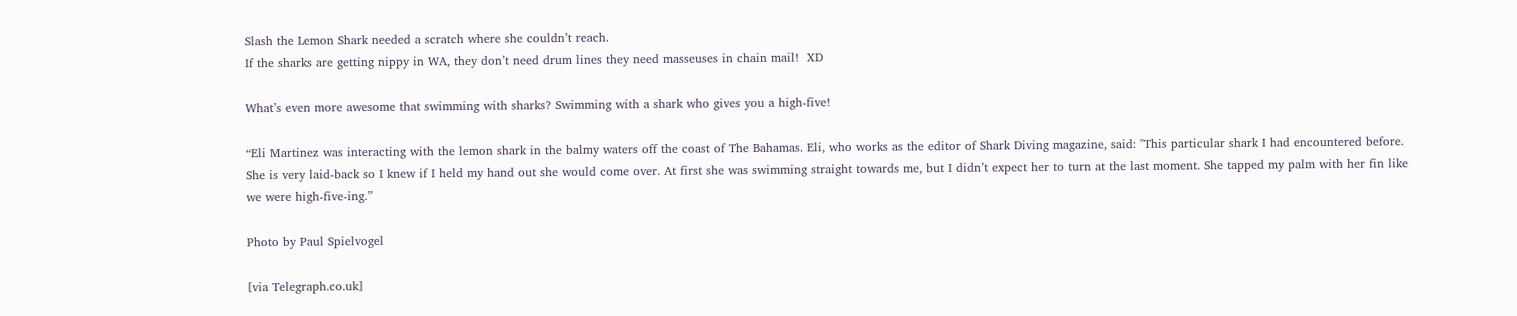Slash the Lemon Shark needed a scratch where she couldn’t reach.
If the sharks are getting nippy in WA, they don’t need drum lines they need masseuses in chain mail!  XD

What’s even more awesome that swimming with sharks? Swimming with a shark who gives you a high-five!

“Eli Martinez was interacting with the lemon shark in the balmy waters off the coast of The Bahamas. Eli, who works as the editor of Shark Diving magazine, said: "This particular shark I had encountered before. She is very laid-back so I knew if I held my hand out she would come over. At first she was swimming straight towards me, but I didn’t expect her to turn at the last moment. She tapped my palm with her fin like we were high-five-ing.”

Photo by Paul Spielvogel

[via Telegraph.co.uk]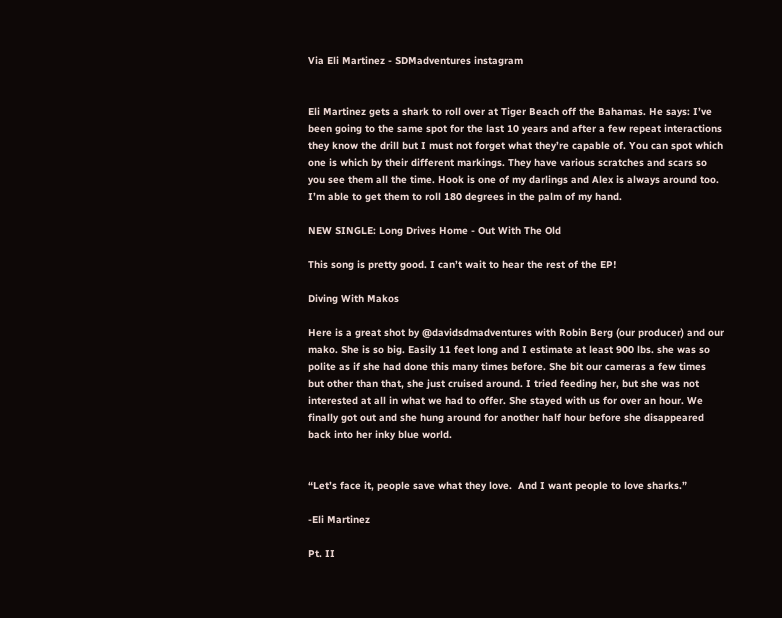Via Eli Martinez - SDMadventures instagram


Eli Martinez gets a shark to roll over at Tiger Beach off the Bahamas. He says: I’ve been going to the same spot for the last 10 years and after a few repeat interactions they know the drill but I must not forget what they’re capable of. You can spot which one is which by their different markings. They have various scratches and scars so you see them all the time. Hook is one of my darlings and Alex is always around too. I’m able to get them to roll 180 degrees in the palm of my hand.

NEW SINGLE: Long Drives Home - Out With The Old

This song is pretty good. I can’t wait to hear the rest of the EP!

Diving With Makos

Here is a great shot by @davidsdmadventures with Robin Berg (our producer) and our mako. She is so big. Easily 11 feet long and I estimate at least 900 lbs. she was so polite as if she had done this many times before. She bit our cameras a few times but other than that, she just cruised around. I tried feeding her, but she was not interested at all in what we had to offer. She stayed with us for over an hour. We finally got out and she hung around for another half hour before she disappeared back into her inky blue world.


“Let’s face it, people save what they love.  And I want people to love sharks.”

-Eli Martinez

Pt. II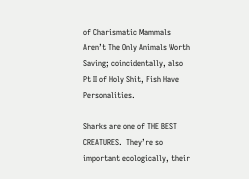of Charismatic Mammals Aren’t The Only Animals Worth Saving; coincidentally, also Pt II of Holy Shit, Fish Have Personalities.

Sharks are one of THE BEST CREATURES.  They’re so important ecologically, their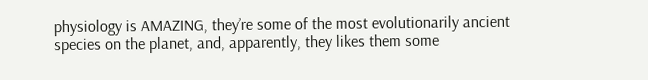physiology is AMAZING, they’re some of the most evolutionarily ancient species on the planet, and, apparently, they likes them some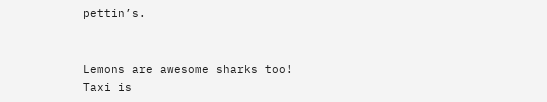pettin’s.


Lemons are awesome sharks too!
Taxi is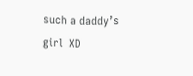such a daddy’s girl  XD